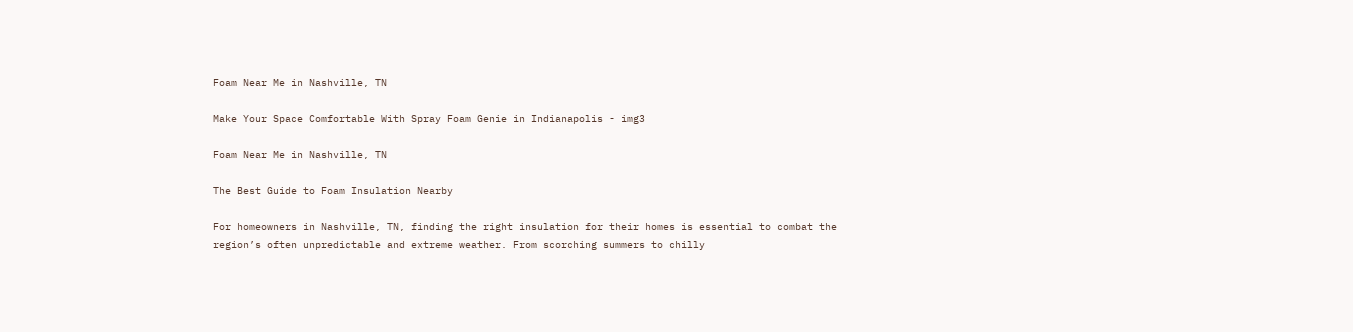Foam Near Me in Nashville, TN

Make Your Space Comfortable With Spray Foam Genie in Indianapolis - img3

Foam Near Me in Nashville, TN

The Best Guide to Foam Insulation Nearby

For homeowners in Nashville, TN, finding the right insulation for their homes is essential to combat the region’s often unpredictable and extreme weather. From scorching summers to chilly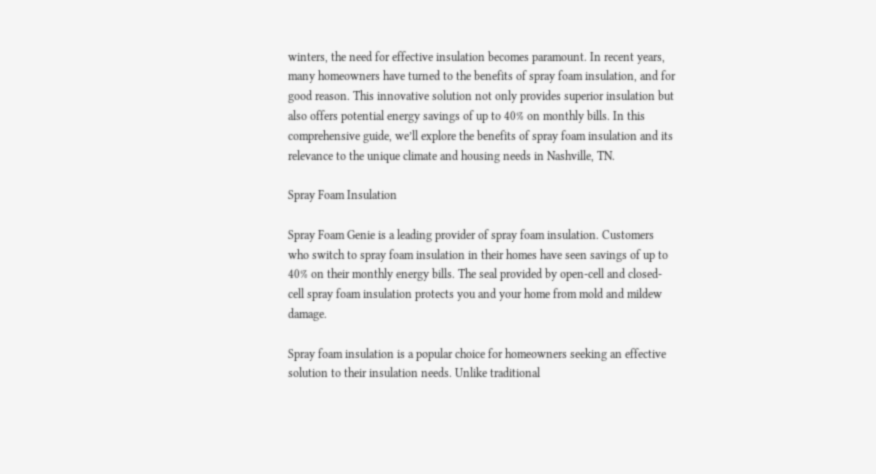winters, the need for effective insulation becomes paramount. In recent years, many homeowners have turned to the benefits of spray foam insulation, and for good reason. This innovative solution not only provides superior insulation but also offers potential energy savings of up to 40% on monthly bills. In this comprehensive guide, we’ll explore the benefits of spray foam insulation and its relevance to the unique climate and housing needs in Nashville, TN.

Spray Foam Insulation

Spray Foam Genie is a leading provider of spray foam insulation. Customers who switch to spray foam insulation in their homes have seen savings of up to 40% on their monthly energy bills. The seal provided by open-cell and closed-cell spray foam insulation protects you and your home from mold and mildew damage.

Spray foam insulation is a popular choice for homeowners seeking an effective solution to their insulation needs. Unlike traditional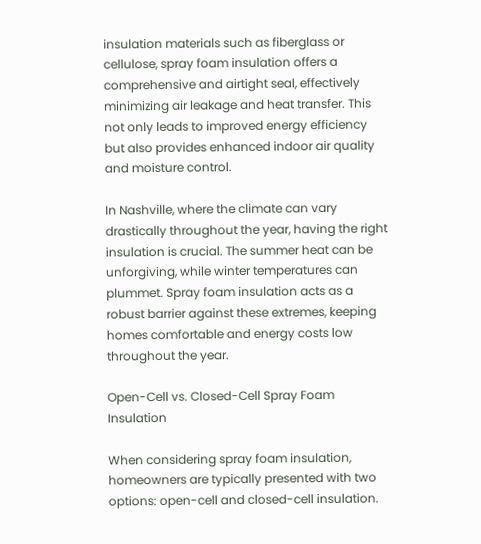insulation materials such as fiberglass or cellulose, spray foam insulation offers a comprehensive and airtight seal, effectively minimizing air leakage and heat transfer. This not only leads to improved energy efficiency but also provides enhanced indoor air quality and moisture control.

In Nashville, where the climate can vary drastically throughout the year, having the right insulation is crucial. The summer heat can be unforgiving, while winter temperatures can plummet. Spray foam insulation acts as a robust barrier against these extremes, keeping homes comfortable and energy costs low throughout the year.

Open-Cell vs. Closed-Cell Spray Foam Insulation

When considering spray foam insulation, homeowners are typically presented with two options: open-cell and closed-cell insulation.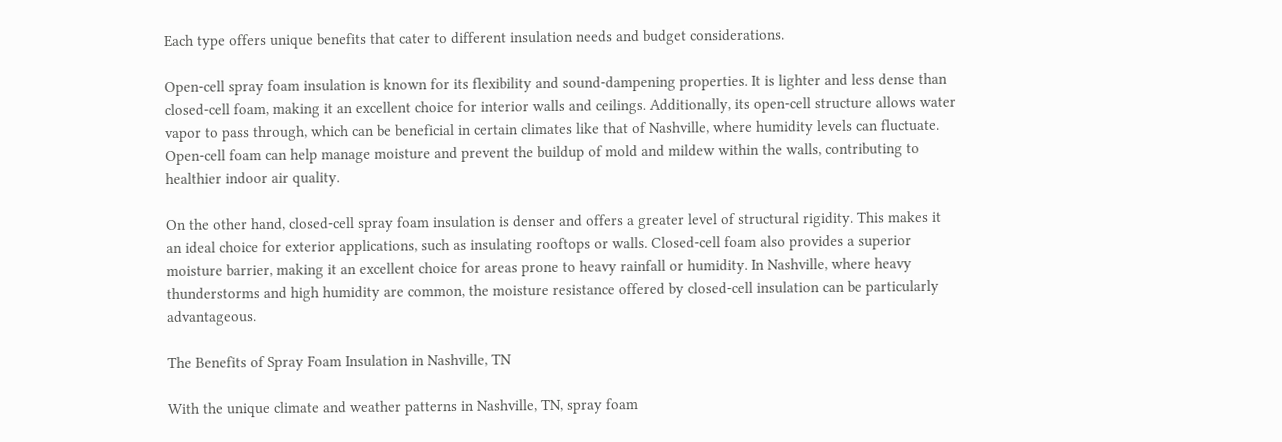Each type offers unique benefits that cater to different insulation needs and budget considerations.

Open-cell spray foam insulation is known for its flexibility and sound-dampening properties. It is lighter and less dense than closed-cell foam, making it an excellent choice for interior walls and ceilings. Additionally, its open-cell structure allows water vapor to pass through, which can be beneficial in certain climates like that of Nashville, where humidity levels can fluctuate. Open-cell foam can help manage moisture and prevent the buildup of mold and mildew within the walls, contributing to healthier indoor air quality.

On the other hand, closed-cell spray foam insulation is denser and offers a greater level of structural rigidity. This makes it an ideal choice for exterior applications, such as insulating rooftops or walls. Closed-cell foam also provides a superior moisture barrier, making it an excellent choice for areas prone to heavy rainfall or humidity. In Nashville, where heavy thunderstorms and high humidity are common, the moisture resistance offered by closed-cell insulation can be particularly advantageous.

The Benefits of Spray Foam Insulation in Nashville, TN

With the unique climate and weather patterns in Nashville, TN, spray foam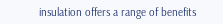insulation offers a range of benefits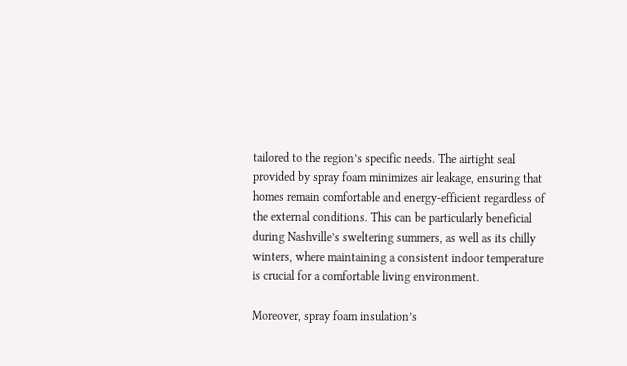tailored to the region’s specific needs. The airtight seal provided by spray foam minimizes air leakage, ensuring that homes remain comfortable and energy-efficient regardless of the external conditions. This can be particularly beneficial during Nashville’s sweltering summers, as well as its chilly winters, where maintaining a consistent indoor temperature is crucial for a comfortable living environment.

Moreover, spray foam insulation’s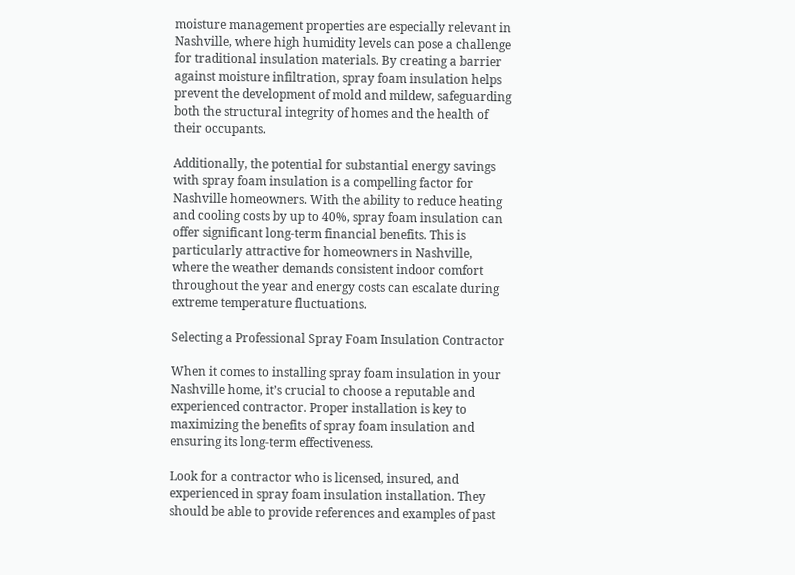moisture management properties are especially relevant in Nashville, where high humidity levels can pose a challenge for traditional insulation materials. By creating a barrier against moisture infiltration, spray foam insulation helps prevent the development of mold and mildew, safeguarding both the structural integrity of homes and the health of their occupants.

Additionally, the potential for substantial energy savings with spray foam insulation is a compelling factor for Nashville homeowners. With the ability to reduce heating and cooling costs by up to 40%, spray foam insulation can offer significant long-term financial benefits. This is particularly attractive for homeowners in Nashville, where the weather demands consistent indoor comfort throughout the year and energy costs can escalate during extreme temperature fluctuations.

Selecting a Professional Spray Foam Insulation Contractor

When it comes to installing spray foam insulation in your Nashville home, it’s crucial to choose a reputable and experienced contractor. Proper installation is key to maximizing the benefits of spray foam insulation and ensuring its long-term effectiveness.

Look for a contractor who is licensed, insured, and experienced in spray foam insulation installation. They should be able to provide references and examples of past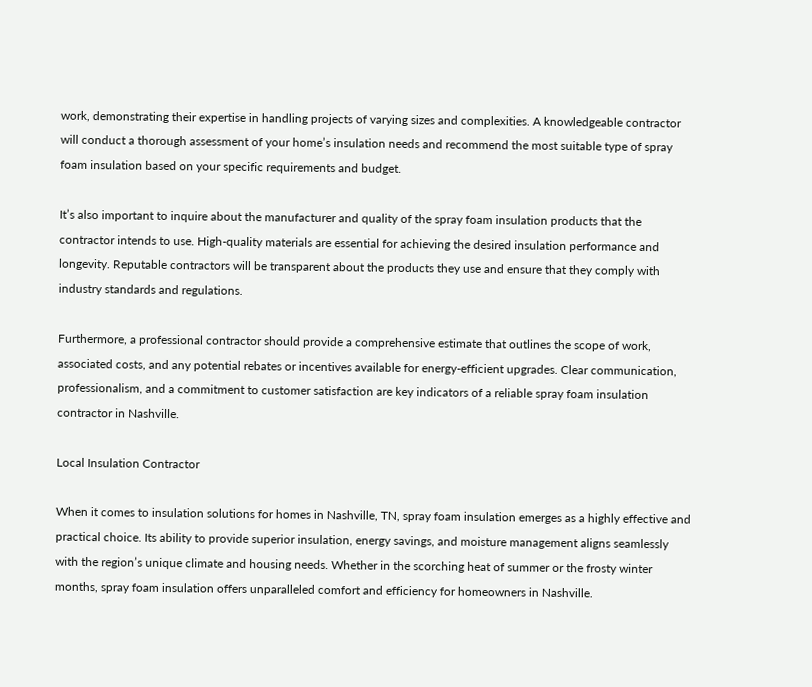work, demonstrating their expertise in handling projects of varying sizes and complexities. A knowledgeable contractor will conduct a thorough assessment of your home’s insulation needs and recommend the most suitable type of spray foam insulation based on your specific requirements and budget.

It’s also important to inquire about the manufacturer and quality of the spray foam insulation products that the contractor intends to use. High-quality materials are essential for achieving the desired insulation performance and longevity. Reputable contractors will be transparent about the products they use and ensure that they comply with industry standards and regulations.

Furthermore, a professional contractor should provide a comprehensive estimate that outlines the scope of work, associated costs, and any potential rebates or incentives available for energy-efficient upgrades. Clear communication, professionalism, and a commitment to customer satisfaction are key indicators of a reliable spray foam insulation contractor in Nashville.

Local Insulation Contractor

When it comes to insulation solutions for homes in Nashville, TN, spray foam insulation emerges as a highly effective and practical choice. Its ability to provide superior insulation, energy savings, and moisture management aligns seamlessly with the region’s unique climate and housing needs. Whether in the scorching heat of summer or the frosty winter months, spray foam insulation offers unparalleled comfort and efficiency for homeowners in Nashville.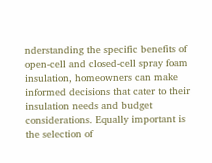nderstanding the specific benefits of open-cell and closed-cell spray foam insulation, homeowners can make informed decisions that cater to their insulation needs and budget considerations. Equally important is the selection of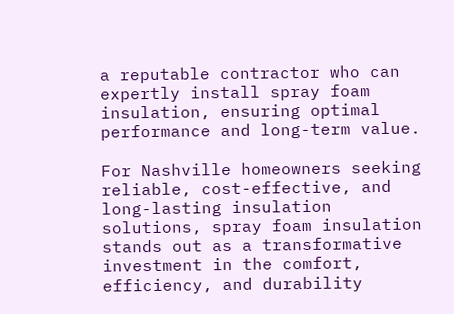a reputable contractor who can expertly install spray foam insulation, ensuring optimal performance and long-term value.

For Nashville homeowners seeking reliable, cost-effective, and long-lasting insulation solutions, spray foam insulation stands out as a transformative investment in the comfort, efficiency, and durability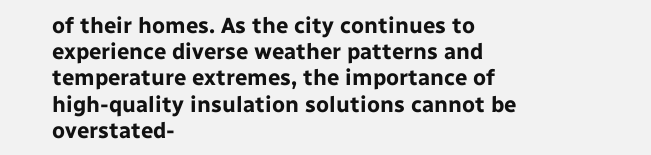of their homes. As the city continues to experience diverse weather patterns and temperature extremes, the importance of high-quality insulation solutions cannot be overstated-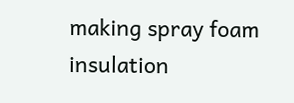making spray foam insulation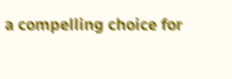a compelling choice for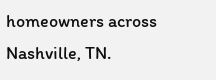homeowners across Nashville, TN.